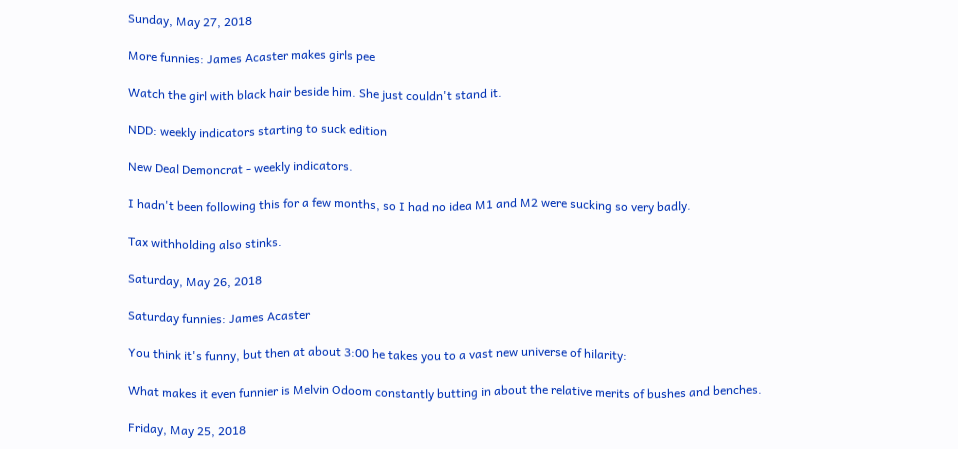Sunday, May 27, 2018

More funnies: James Acaster makes girls pee

Watch the girl with black hair beside him. She just couldn't stand it.

NDD: weekly indicators starting to suck edition

New Deal Demoncrat - weekly indicators.

I hadn't been following this for a few months, so I had no idea M1 and M2 were sucking so very badly.

Tax withholding also stinks.

Saturday, May 26, 2018

Saturday funnies: James Acaster

You think it's funny, but then at about 3:00 he takes you to a vast new universe of hilarity:

What makes it even funnier is Melvin Odoom constantly butting in about the relative merits of bushes and benches.

Friday, May 25, 2018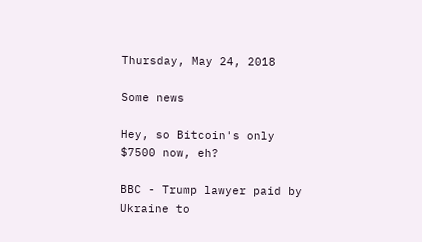Thursday, May 24, 2018

Some news

Hey, so Bitcoin's only $7500 now, eh?

BBC - Trump lawyer paid by Ukraine to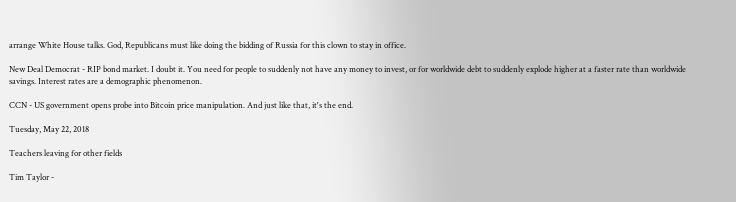arrange White House talks. God, Republicans must like doing the bidding of Russia for this clown to stay in office.

New Deal Democrat - RIP bond market. I doubt it. You need for people to suddenly not have any money to invest, or for worldwide debt to suddenly explode higher at a faster rate than worldwide savings. Interest rates are a demographic phenomenon.

CCN - US government opens probe into Bitcoin price manipulation. And just like that, it's the end.

Tuesday, May 22, 2018

Teachers leaving for other fields

Tim Taylor -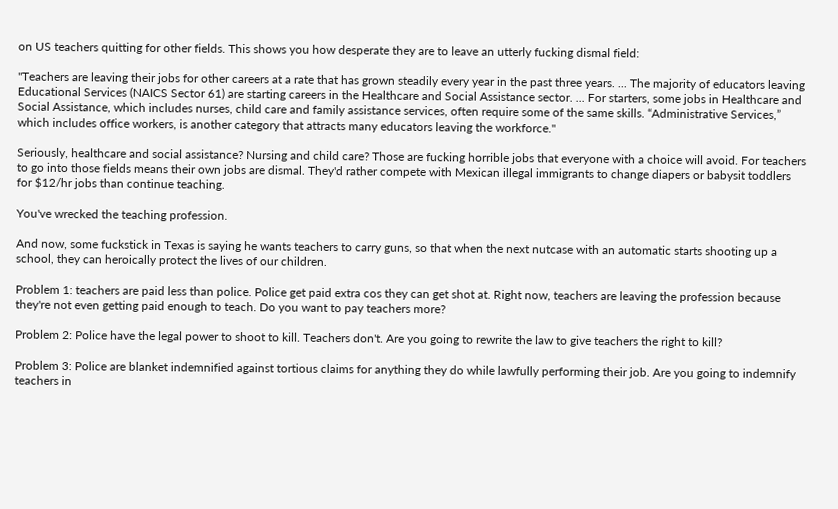on US teachers quitting for other fields. This shows you how desperate they are to leave an utterly fucking dismal field:

"Teachers are leaving their jobs for other careers at a rate that has grown steadily every year in the past three years. ... The majority of educators leaving Educational Services (NAICS Sector 61) are starting careers in the Healthcare and Social Assistance sector. ... For starters, some jobs in Healthcare and Social Assistance, which includes nurses, child care and family assistance services, often require some of the same skills. “Administrative Services,” which includes office workers, is another category that attracts many educators leaving the workforce."

Seriously, healthcare and social assistance? Nursing and child care? Those are fucking horrible jobs that everyone with a choice will avoid. For teachers to go into those fields means their own jobs are dismal. They'd rather compete with Mexican illegal immigrants to change diapers or babysit toddlers for $12/hr jobs than continue teaching.

You've wrecked the teaching profession.

And now, some fuckstick in Texas is saying he wants teachers to carry guns, so that when the next nutcase with an automatic starts shooting up a school, they can heroically protect the lives of our children.

Problem 1: teachers are paid less than police. Police get paid extra cos they can get shot at. Right now, teachers are leaving the profession because they're not even getting paid enough to teach. Do you want to pay teachers more?

Problem 2: Police have the legal power to shoot to kill. Teachers don't. Are you going to rewrite the law to give teachers the right to kill?

Problem 3: Police are blanket indemnified against tortious claims for anything they do while lawfully performing their job. Are you going to indemnify teachers in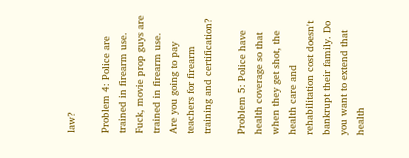law?

Problem 4: Police are trained in firearm use. Fuck, movie prop guys are trained in firearm use. Are you going to pay teachers for firearm training and certification?

Problem 5: Police have health coverage so that when they get shot, the health care and rehabilitation cost doesn't bankrupt their family. Do you want to extend that health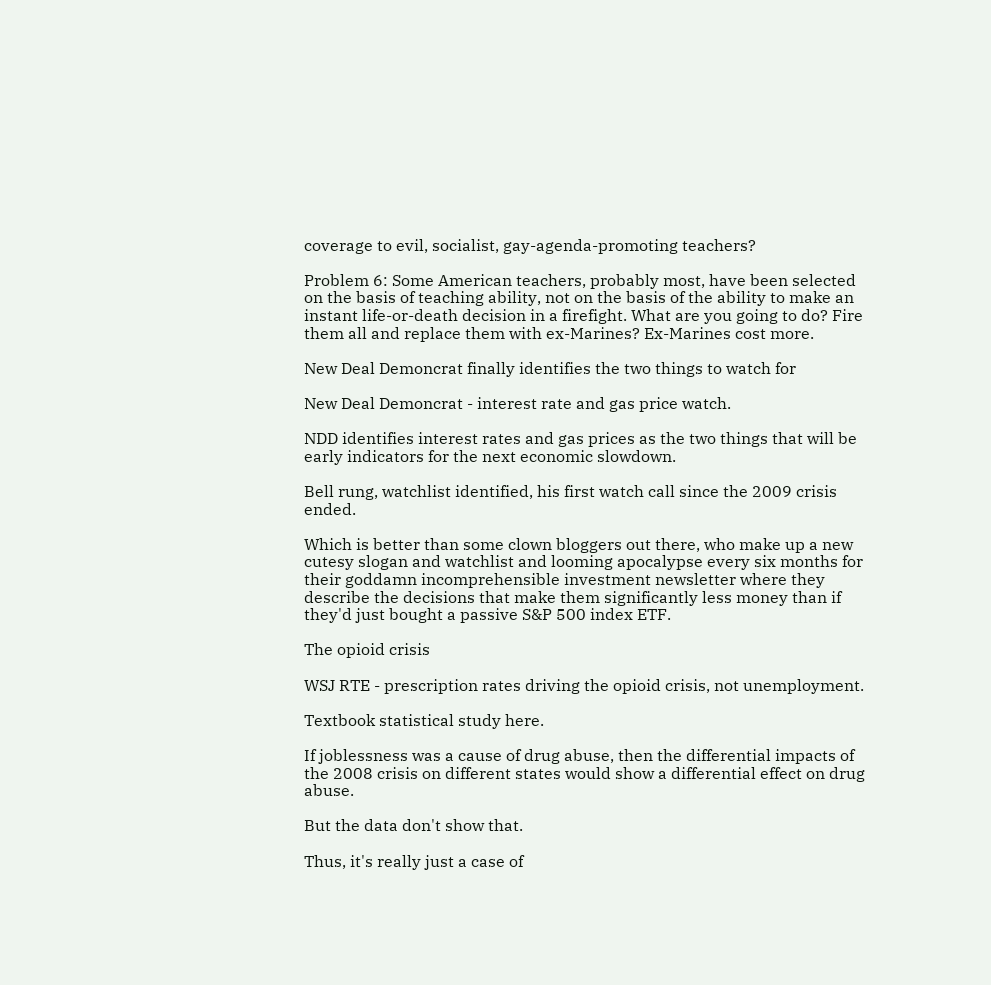coverage to evil, socialist, gay-agenda-promoting teachers?

Problem 6: Some American teachers, probably most, have been selected on the basis of teaching ability, not on the basis of the ability to make an instant life-or-death decision in a firefight. What are you going to do? Fire them all and replace them with ex-Marines? Ex-Marines cost more.

New Deal Demoncrat finally identifies the two things to watch for

New Deal Demoncrat - interest rate and gas price watch.

NDD identifies interest rates and gas prices as the two things that will be early indicators for the next economic slowdown.

Bell rung, watchlist identified, his first watch call since the 2009 crisis ended.

Which is better than some clown bloggers out there, who make up a new cutesy slogan and watchlist and looming apocalypse every six months for their goddamn incomprehensible investment newsletter where they describe the decisions that make them significantly less money than if they'd just bought a passive S&P 500 index ETF.

The opioid crisis

WSJ RTE - prescription rates driving the opioid crisis, not unemployment.

Textbook statistical study here.

If joblessness was a cause of drug abuse, then the differential impacts of the 2008 crisis on different states would show a differential effect on drug abuse.

But the data don't show that.

Thus, it's really just a case of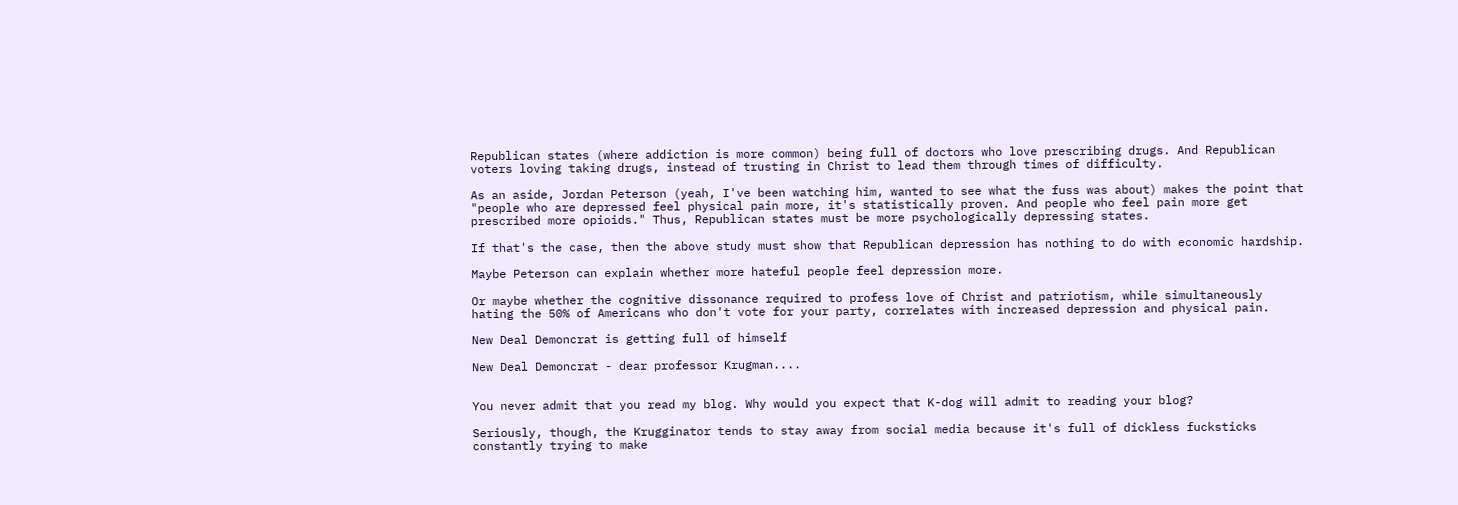Republican states (where addiction is more common) being full of doctors who love prescribing drugs. And Republican voters loving taking drugs, instead of trusting in Christ to lead them through times of difficulty.

As an aside, Jordan Peterson (yeah, I've been watching him, wanted to see what the fuss was about) makes the point that "people who are depressed feel physical pain more, it's statistically proven. And people who feel pain more get prescribed more opioids." Thus, Republican states must be more psychologically depressing states.

If that's the case, then the above study must show that Republican depression has nothing to do with economic hardship.

Maybe Peterson can explain whether more hateful people feel depression more.

Or maybe whether the cognitive dissonance required to profess love of Christ and patriotism, while simultaneously hating the 50% of Americans who don't vote for your party, correlates with increased depression and physical pain.

New Deal Demoncrat is getting full of himself

New Deal Demoncrat - dear professor Krugman....


You never admit that you read my blog. Why would you expect that K-dog will admit to reading your blog?

Seriously, though, the Krugginator tends to stay away from social media because it's full of dickless fucksticks constantly trying to make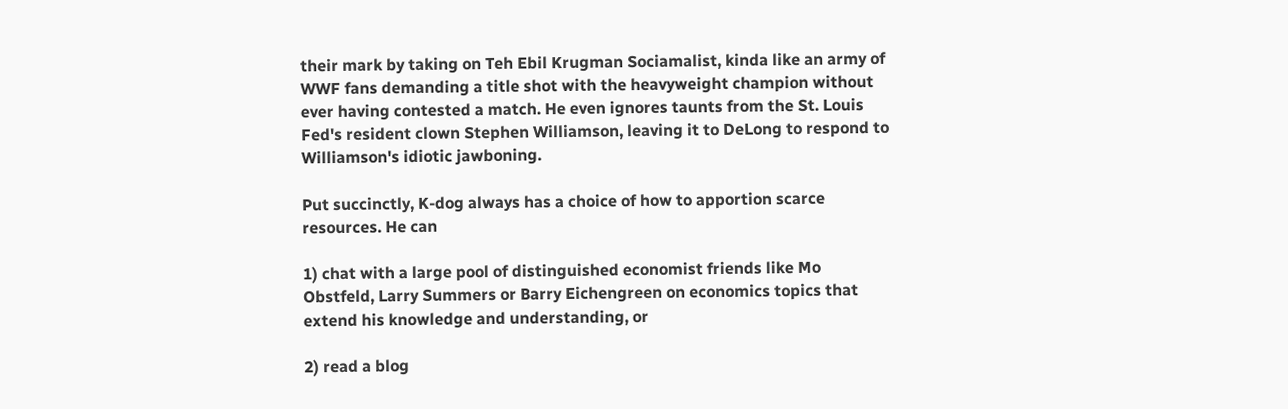their mark by taking on Teh Ebil Krugman Sociamalist, kinda like an army of WWF fans demanding a title shot with the heavyweight champion without ever having contested a match. He even ignores taunts from the St. Louis Fed's resident clown Stephen Williamson, leaving it to DeLong to respond to Williamson's idiotic jawboning.

Put succinctly, K-dog always has a choice of how to apportion scarce resources. He can

1) chat with a large pool of distinguished economist friends like Mo Obstfeld, Larry Summers or Barry Eichengreen on economics topics that extend his knowledge and understanding, or

2) read a blog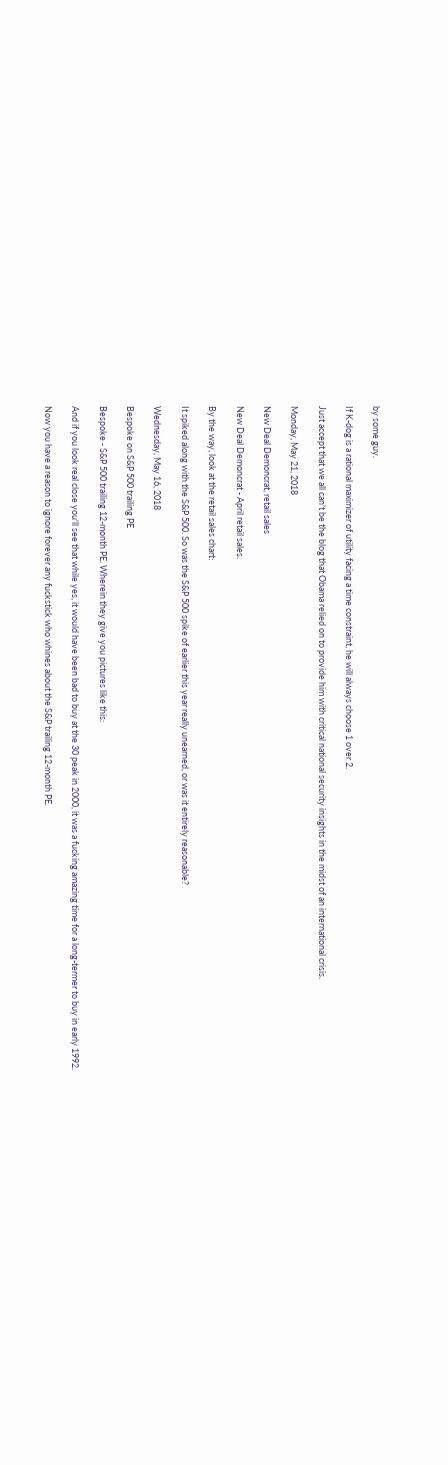by some guy.

If K-dog is a rational maximizer of utility facing a time constraint, he will always choose 1 over 2.

Just accept that we all can't be the blog that Obama relied on to provide him with critical national security insights in the midst of an international crisis.

Monday, May 21, 2018

New Deal Demoncrat, retail sales

New Deal Demoncrat - April retail sales.

By the way, look at the retail sales chart:

It spiked along with the S&P 500. So was the S&P 500 spike of earlier this year really unearned, or was it entirely reasonable?

Wednesday, May 16, 2018

Bespoke on S&P 500 trailing PE

Bespoke - S&P 500 trailing 12-month PE. Wherein they give you pictures like this:

And if you look real close you'll see that while yes, it would have been bad to buy at the 30 peak in 2000, it was a fucking amazing time for a long-termer to buy in early 1992.

Now you have a reason to ignore forever any fuckstick who whines about the S&P trailing 12-month PE.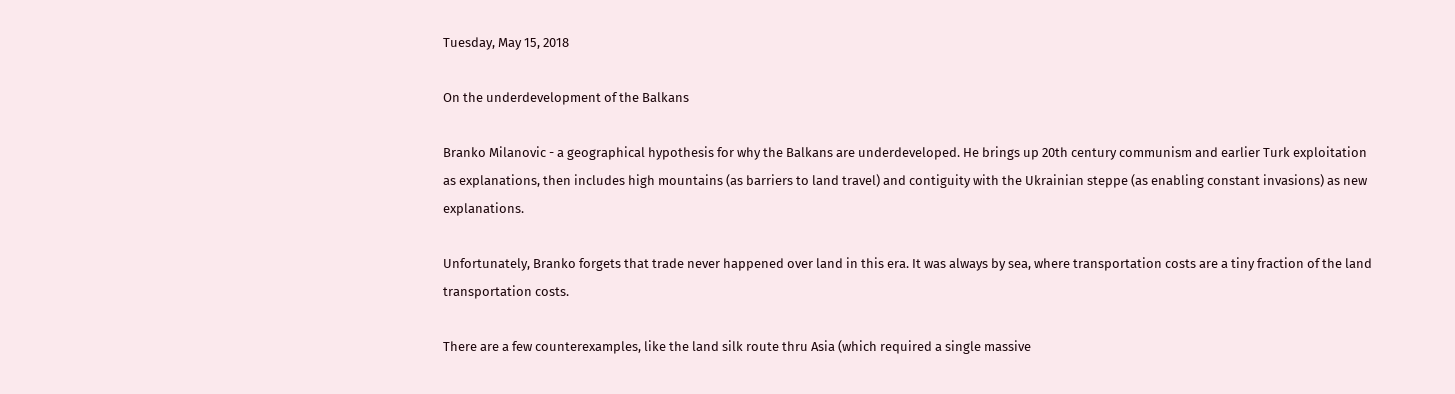Tuesday, May 15, 2018

On the underdevelopment of the Balkans

Branko Milanovic - a geographical hypothesis for why the Balkans are underdeveloped. He brings up 20th century communism and earlier Turk exploitation as explanations, then includes high mountains (as barriers to land travel) and contiguity with the Ukrainian steppe (as enabling constant invasions) as new explanations.

Unfortunately, Branko forgets that trade never happened over land in this era. It was always by sea, where transportation costs are a tiny fraction of the land transportation costs.

There are a few counterexamples, like the land silk route thru Asia (which required a single massive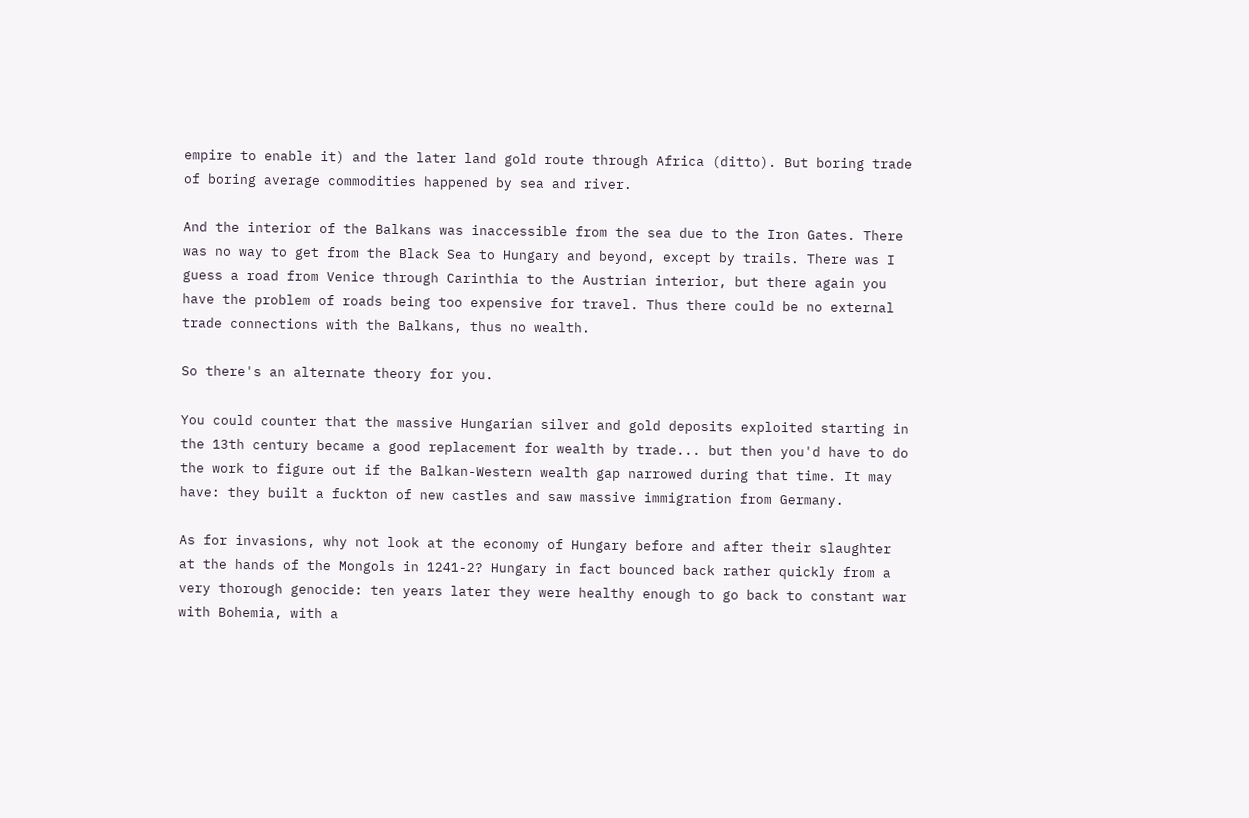empire to enable it) and the later land gold route through Africa (ditto). But boring trade of boring average commodities happened by sea and river.

And the interior of the Balkans was inaccessible from the sea due to the Iron Gates. There was no way to get from the Black Sea to Hungary and beyond, except by trails. There was I guess a road from Venice through Carinthia to the Austrian interior, but there again you have the problem of roads being too expensive for travel. Thus there could be no external trade connections with the Balkans, thus no wealth.

So there's an alternate theory for you.

You could counter that the massive Hungarian silver and gold deposits exploited starting in the 13th century became a good replacement for wealth by trade... but then you'd have to do the work to figure out if the Balkan-Western wealth gap narrowed during that time. It may have: they built a fuckton of new castles and saw massive immigration from Germany.

As for invasions, why not look at the economy of Hungary before and after their slaughter at the hands of the Mongols in 1241-2? Hungary in fact bounced back rather quickly from a very thorough genocide: ten years later they were healthy enough to go back to constant war with Bohemia, with a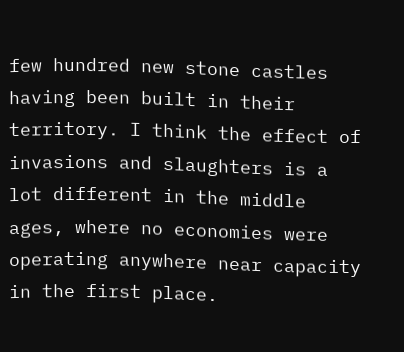few hundred new stone castles having been built in their territory. I think the effect of invasions and slaughters is a lot different in the middle ages, where no economies were operating anywhere near capacity in the first place.